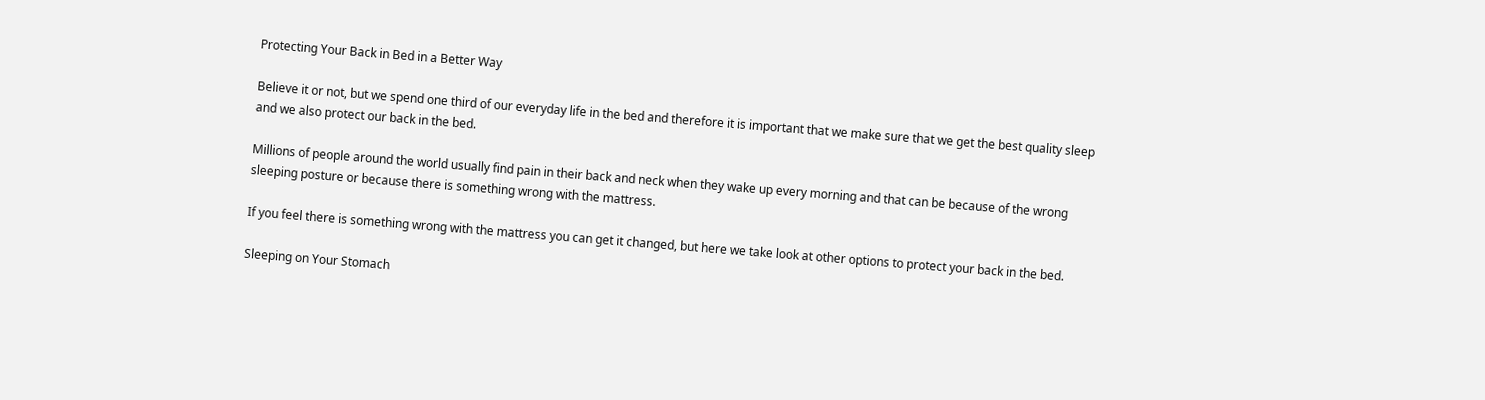Protecting Your Back in Bed in a Better Way

Believe it or not, but we spend one third of our everyday life in the bed and therefore it is important that we make sure that we get the best quality sleep and we also protect our back in the bed.

Millions of people around the world usually find pain in their back and neck when they wake up every morning and that can be because of the wrong sleeping posture or because there is something wrong with the mattress.

If you feel there is something wrong with the mattress you can get it changed, but here we take look at other options to protect your back in the bed.

Sleeping on Your Stomach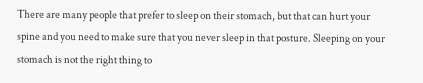There are many people that prefer to sleep on their stomach, but that can hurt your spine and you need to make sure that you never sleep in that posture. Sleeping on your stomach is not the right thing to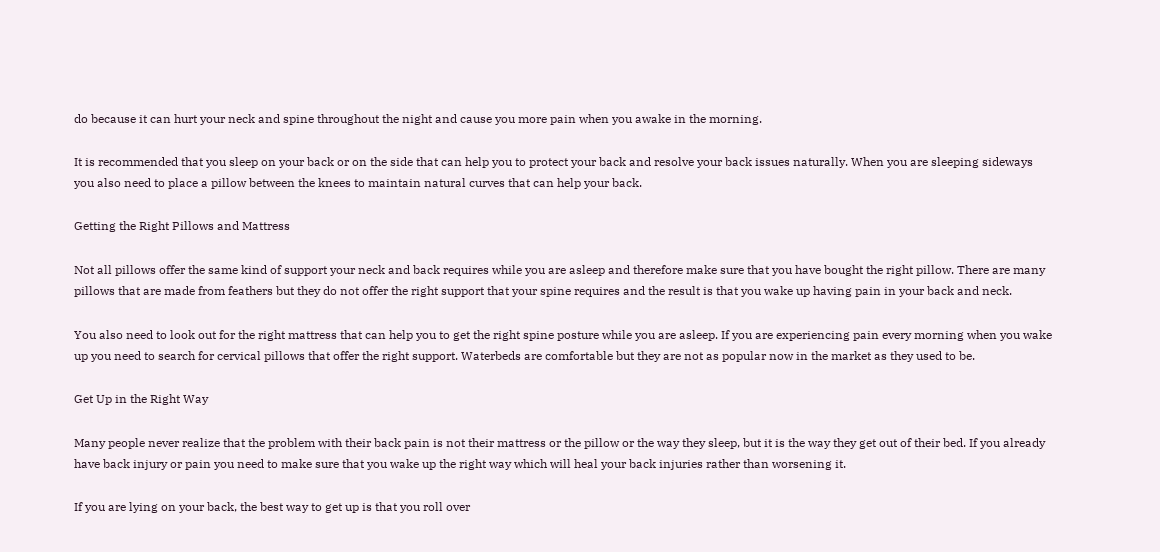do because it can hurt your neck and spine throughout the night and cause you more pain when you awake in the morning.

It is recommended that you sleep on your back or on the side that can help you to protect your back and resolve your back issues naturally. When you are sleeping sideways you also need to place a pillow between the knees to maintain natural curves that can help your back.

Getting the Right Pillows and Mattress

Not all pillows offer the same kind of support your neck and back requires while you are asleep and therefore make sure that you have bought the right pillow. There are many pillows that are made from feathers but they do not offer the right support that your spine requires and the result is that you wake up having pain in your back and neck.

You also need to look out for the right mattress that can help you to get the right spine posture while you are asleep. If you are experiencing pain every morning when you wake up you need to search for cervical pillows that offer the right support. Waterbeds are comfortable but they are not as popular now in the market as they used to be.

Get Up in the Right Way

Many people never realize that the problem with their back pain is not their mattress or the pillow or the way they sleep, but it is the way they get out of their bed. If you already have back injury or pain you need to make sure that you wake up the right way which will heal your back injuries rather than worsening it.

If you are lying on your back, the best way to get up is that you roll over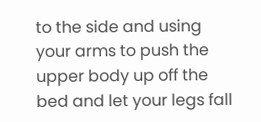to the side and using your arms to push the upper body up off the bed and let your legs fall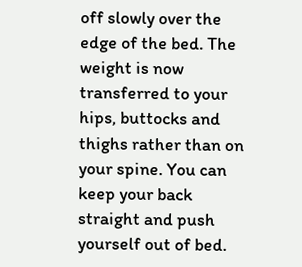off slowly over the edge of the bed. The weight is now transferred to your hips, buttocks and thighs rather than on your spine. You can keep your back straight and push yourself out of bed.